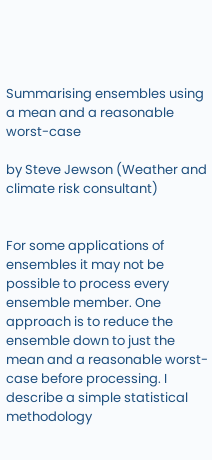Summarising ensembles using a mean and a reasonable worst-case

by Steve Jewson (Weather and climate risk consultant)


For some applications of ensembles it may not be possible to process every ensemble member. One approach is to reduce the ensemble down to just the mean and a reasonable worst-case before processing. I describe a simple statistical methodology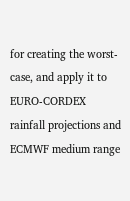for creating the worst-case, and apply it to EURO-CORDEX rainfall projections and ECMWF medium range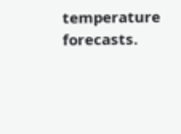temperature forecasts.